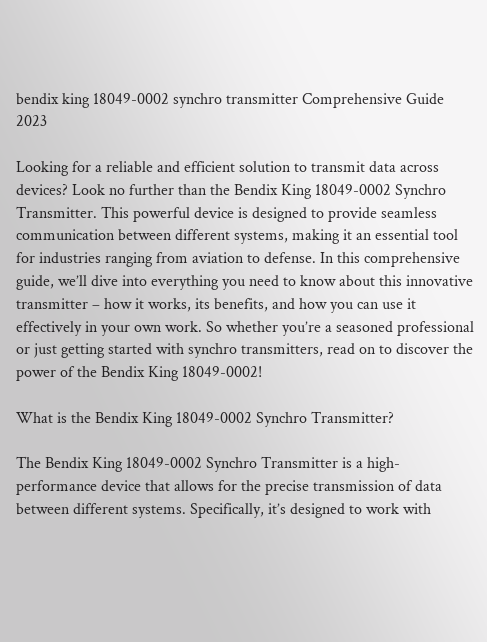bendix king 18049-0002 synchro transmitter Comprehensive Guide 2023

Looking for a reliable and efficient solution to transmit data across devices? Look no further than the Bendix King 18049-0002 Synchro Transmitter. This powerful device is designed to provide seamless communication between different systems, making it an essential tool for industries ranging from aviation to defense. In this comprehensive guide, we’ll dive into everything you need to know about this innovative transmitter – how it works, its benefits, and how you can use it effectively in your own work. So whether you’re a seasoned professional or just getting started with synchro transmitters, read on to discover the power of the Bendix King 18049-0002!

What is the Bendix King 18049-0002 Synchro Transmitter?

The Bendix King 18049-0002 Synchro Transmitter is a high-performance device that allows for the precise transmission of data between different systems. Specifically, it’s designed to work with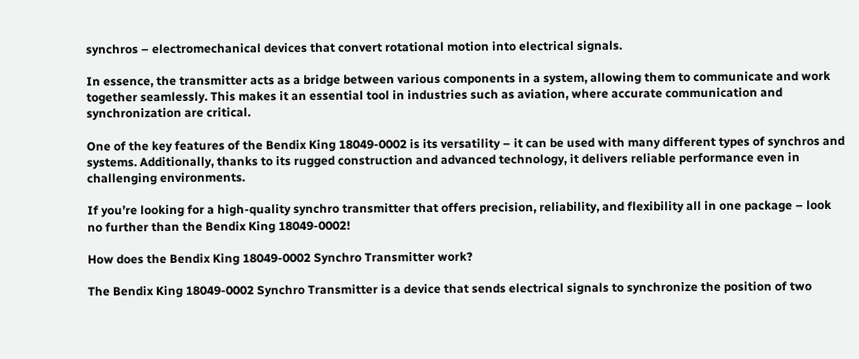synchros – electromechanical devices that convert rotational motion into electrical signals.

In essence, the transmitter acts as a bridge between various components in a system, allowing them to communicate and work together seamlessly. This makes it an essential tool in industries such as aviation, where accurate communication and synchronization are critical.

One of the key features of the Bendix King 18049-0002 is its versatility – it can be used with many different types of synchros and systems. Additionally, thanks to its rugged construction and advanced technology, it delivers reliable performance even in challenging environments.

If you’re looking for a high-quality synchro transmitter that offers precision, reliability, and flexibility all in one package – look no further than the Bendix King 18049-0002!

How does the Bendix King 18049-0002 Synchro Transmitter work?

The Bendix King 18049-0002 Synchro Transmitter is a device that sends electrical signals to synchronize the position of two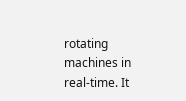rotating machines in real-time. It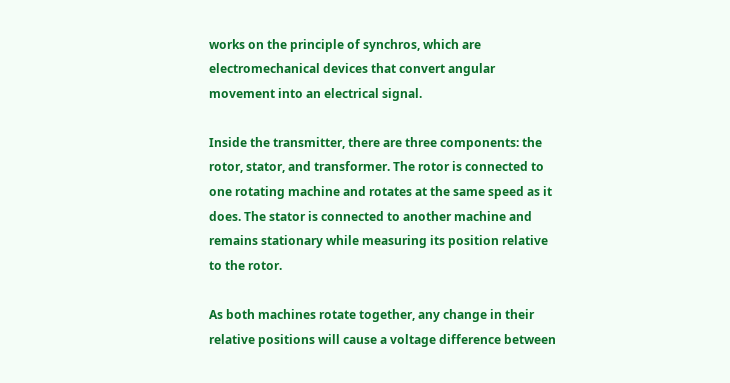works on the principle of synchros, which are electromechanical devices that convert angular movement into an electrical signal.

Inside the transmitter, there are three components: the rotor, stator, and transformer. The rotor is connected to one rotating machine and rotates at the same speed as it does. The stator is connected to another machine and remains stationary while measuring its position relative to the rotor.

As both machines rotate together, any change in their relative positions will cause a voltage difference between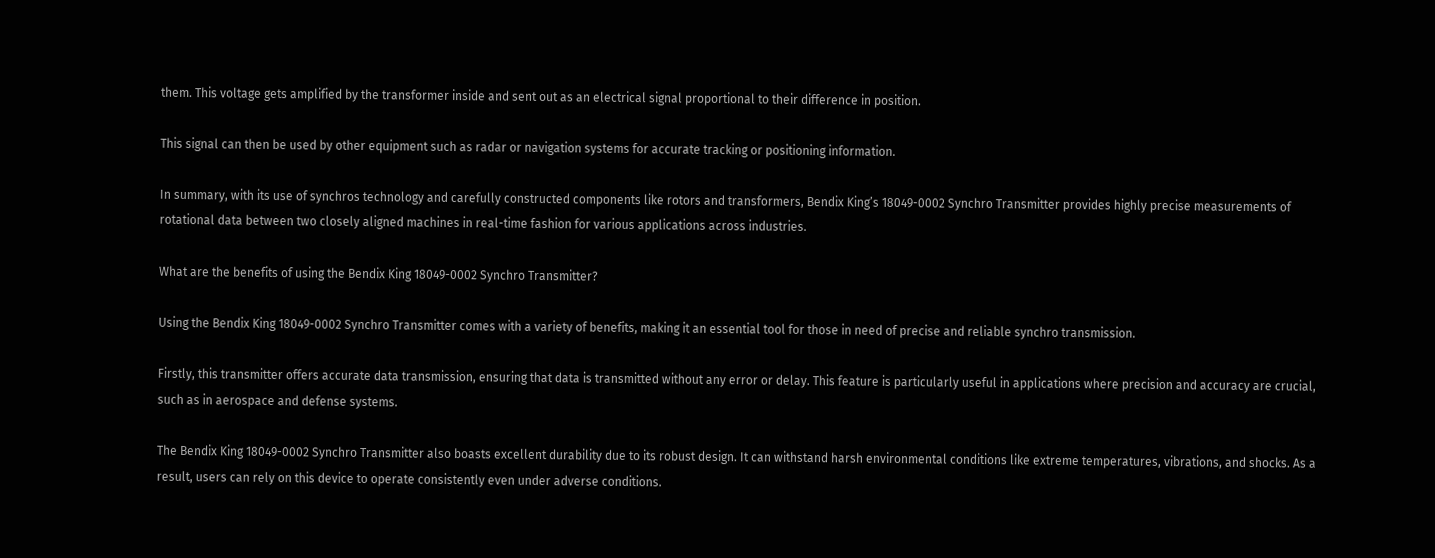them. This voltage gets amplified by the transformer inside and sent out as an electrical signal proportional to their difference in position.

This signal can then be used by other equipment such as radar or navigation systems for accurate tracking or positioning information.

In summary, with its use of synchros technology and carefully constructed components like rotors and transformers, Bendix King’s 18049-0002 Synchro Transmitter provides highly precise measurements of rotational data between two closely aligned machines in real-time fashion for various applications across industries.

What are the benefits of using the Bendix King 18049-0002 Synchro Transmitter?

Using the Bendix King 18049-0002 Synchro Transmitter comes with a variety of benefits, making it an essential tool for those in need of precise and reliable synchro transmission.

Firstly, this transmitter offers accurate data transmission, ensuring that data is transmitted without any error or delay. This feature is particularly useful in applications where precision and accuracy are crucial, such as in aerospace and defense systems.

The Bendix King 18049-0002 Synchro Transmitter also boasts excellent durability due to its robust design. It can withstand harsh environmental conditions like extreme temperatures, vibrations, and shocks. As a result, users can rely on this device to operate consistently even under adverse conditions.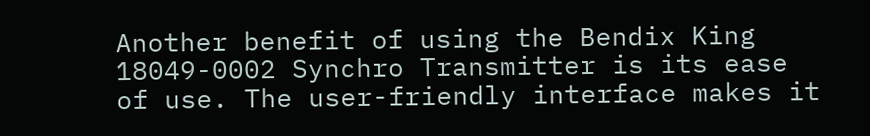Another benefit of using the Bendix King 18049-0002 Synchro Transmitter is its ease of use. The user-friendly interface makes it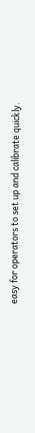easy for operators to set up and calibrate quickly.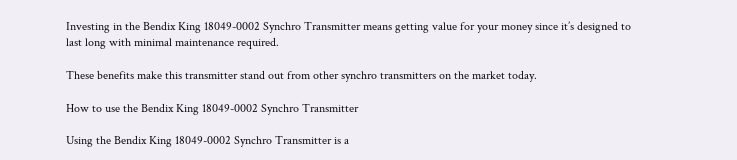Investing in the Bendix King 18049-0002 Synchro Transmitter means getting value for your money since it’s designed to last long with minimal maintenance required.

These benefits make this transmitter stand out from other synchro transmitters on the market today.

How to use the Bendix King 18049-0002 Synchro Transmitter

Using the Bendix King 18049-0002 Synchro Transmitter is a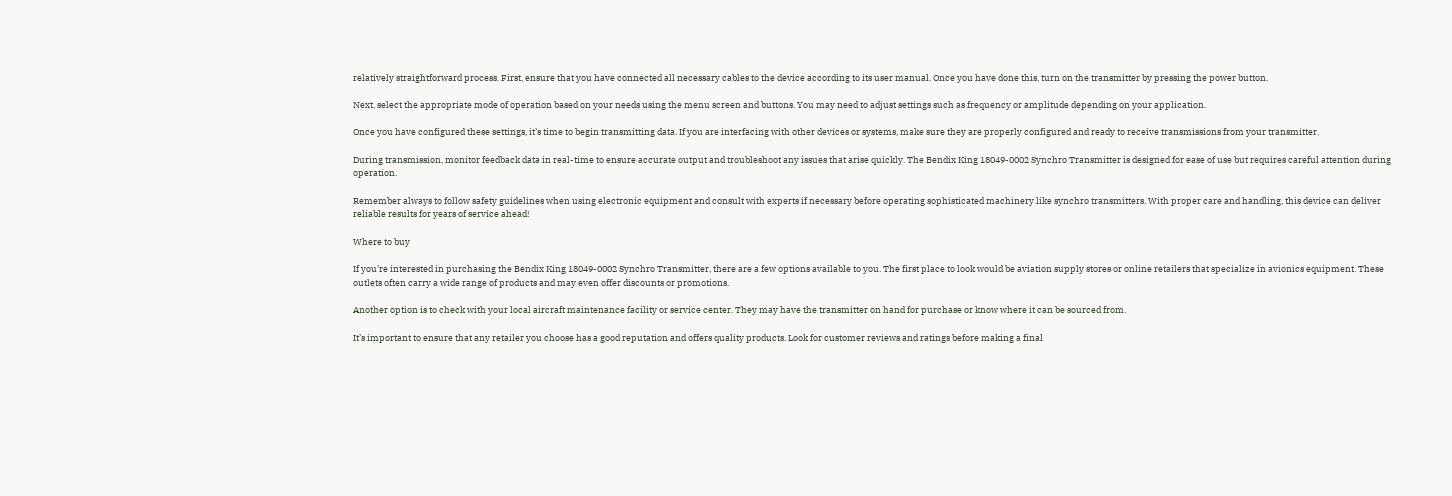relatively straightforward process. First, ensure that you have connected all necessary cables to the device according to its user manual. Once you have done this, turn on the transmitter by pressing the power button.

Next, select the appropriate mode of operation based on your needs using the menu screen and buttons. You may need to adjust settings such as frequency or amplitude depending on your application.

Once you have configured these settings, it’s time to begin transmitting data. If you are interfacing with other devices or systems, make sure they are properly configured and ready to receive transmissions from your transmitter.

During transmission, monitor feedback data in real-time to ensure accurate output and troubleshoot any issues that arise quickly. The Bendix King 18049-0002 Synchro Transmitter is designed for ease of use but requires careful attention during operation.

Remember always to follow safety guidelines when using electronic equipment and consult with experts if necessary before operating sophisticated machinery like synchro transmitters. With proper care and handling, this device can deliver reliable results for years of service ahead!

Where to buy

If you’re interested in purchasing the Bendix King 18049-0002 Synchro Transmitter, there are a few options available to you. The first place to look would be aviation supply stores or online retailers that specialize in avionics equipment. These outlets often carry a wide range of products and may even offer discounts or promotions.

Another option is to check with your local aircraft maintenance facility or service center. They may have the transmitter on hand for purchase or know where it can be sourced from.

It’s important to ensure that any retailer you choose has a good reputation and offers quality products. Look for customer reviews and ratings before making a final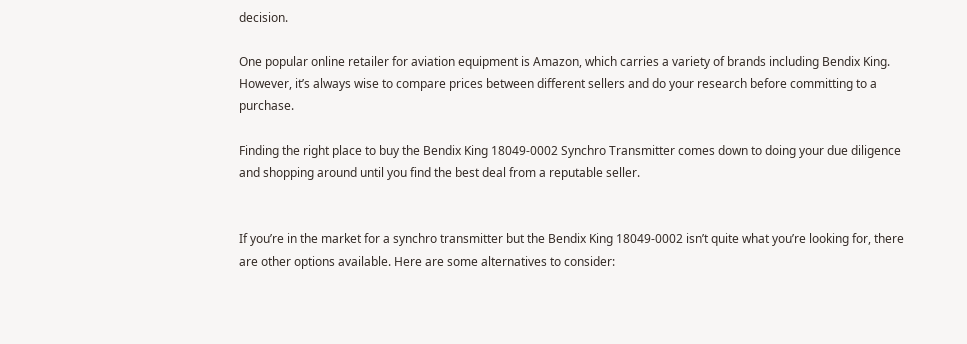decision.

One popular online retailer for aviation equipment is Amazon, which carries a variety of brands including Bendix King. However, it’s always wise to compare prices between different sellers and do your research before committing to a purchase.

Finding the right place to buy the Bendix King 18049-0002 Synchro Transmitter comes down to doing your due diligence and shopping around until you find the best deal from a reputable seller.


If you’re in the market for a synchro transmitter but the Bendix King 18049-0002 isn’t quite what you’re looking for, there are other options available. Here are some alternatives to consider: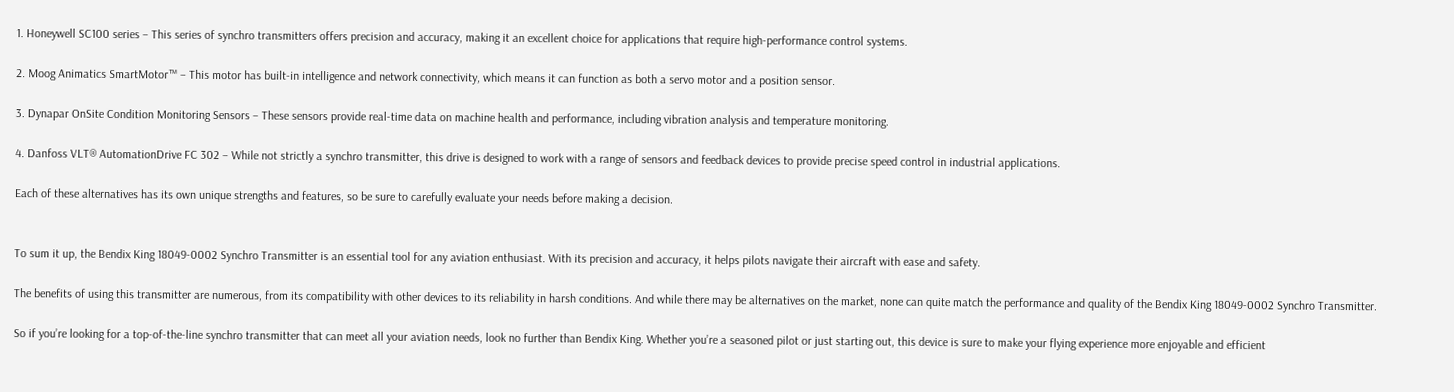1. Honeywell SC100 series – This series of synchro transmitters offers precision and accuracy, making it an excellent choice for applications that require high-performance control systems.

2. Moog Animatics SmartMotor™ – This motor has built-in intelligence and network connectivity, which means it can function as both a servo motor and a position sensor.

3. Dynapar OnSite Condition Monitoring Sensors – These sensors provide real-time data on machine health and performance, including vibration analysis and temperature monitoring.

4. Danfoss VLT® AutomationDrive FC 302 – While not strictly a synchro transmitter, this drive is designed to work with a range of sensors and feedback devices to provide precise speed control in industrial applications.

Each of these alternatives has its own unique strengths and features, so be sure to carefully evaluate your needs before making a decision.


To sum it up, the Bendix King 18049-0002 Synchro Transmitter is an essential tool for any aviation enthusiast. With its precision and accuracy, it helps pilots navigate their aircraft with ease and safety.

The benefits of using this transmitter are numerous, from its compatibility with other devices to its reliability in harsh conditions. And while there may be alternatives on the market, none can quite match the performance and quality of the Bendix King 18049-0002 Synchro Transmitter.

So if you’re looking for a top-of-the-line synchro transmitter that can meet all your aviation needs, look no further than Bendix King. Whether you’re a seasoned pilot or just starting out, this device is sure to make your flying experience more enjoyable and efficient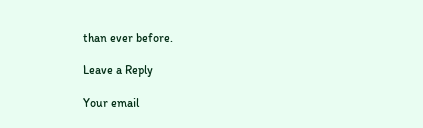than ever before.

Leave a Reply

Your email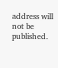address will not be published.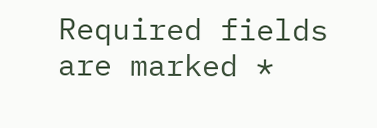Required fields are marked *